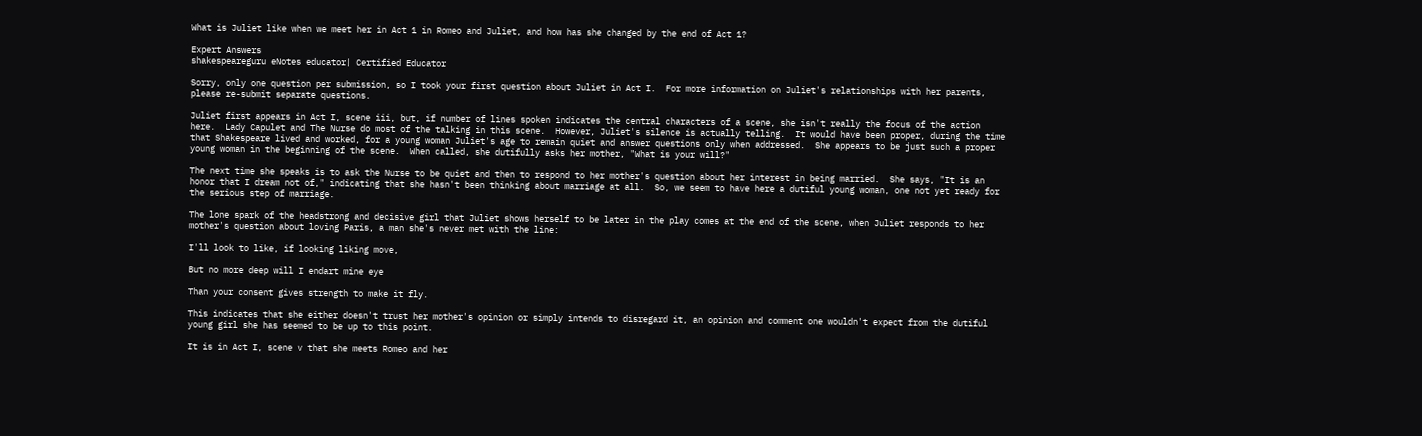What is Juliet like when we meet her in Act 1 in Romeo and Juliet, and how has she changed by the end of Act 1?

Expert Answers
shakespeareguru eNotes educator| Certified Educator

Sorry, only one question per submission, so I took your first question about Juliet in Act I.  For more information on Juliet's relationships with her parents, please re-submit separate questions.

Juliet first appears in Act I, scene iii, but, if number of lines spoken indicates the central characters of a scene, she isn't really the focus of the action here.  Lady Capulet and The Nurse do most of the talking in this scene.  However, Juliet's silence is actually telling.  It would have been proper, during the time that Shakespeare lived and worked, for a young woman Juliet's age to remain quiet and answer questions only when addressed.  She appears to be just such a proper young woman in the beginning of the scene.  When called, she dutifully asks her mother, "What is your will?"

The next time she speaks is to ask the Nurse to be quiet and then to respond to her mother's question about her interest in being married.  She says, "It is an honor that I dream not of," indicating that she hasn't been thinking about marriage at all.  So, we seem to have here a dutiful young woman, one not yet ready for the serious step of marriage.

The lone spark of the headstrong and decisive girl that Juliet shows herself to be later in the play comes at the end of the scene, when Juliet responds to her mother's question about loving Paris, a man she's never met with the line:

I'll look to like, if looking liking move,

But no more deep will I endart mine eye

Than your consent gives strength to make it fly.

This indicates that she either doesn't trust her mother's opinion or simply intends to disregard it, an opinion and comment one wouldn't expect from the dutiful young girl she has seemed to be up to this point.

It is in Act I, scene v that she meets Romeo and her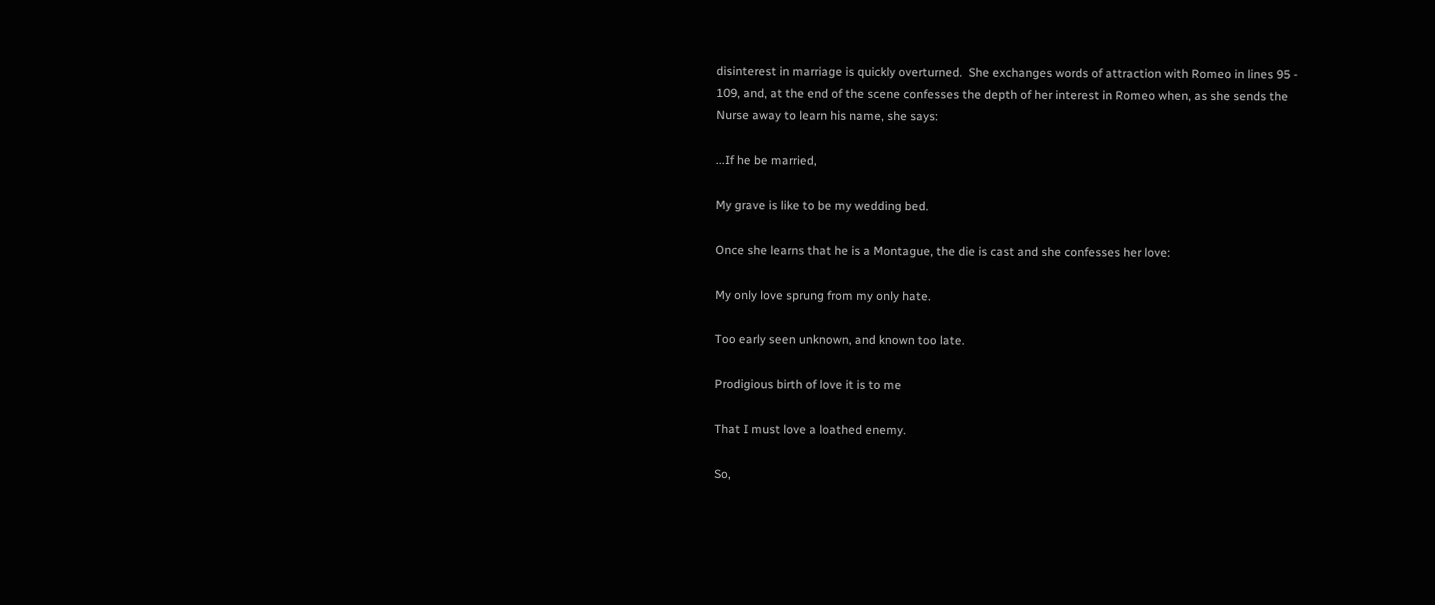disinterest in marriage is quickly overturned.  She exchanges words of attraction with Romeo in lines 95 - 109, and, at the end of the scene confesses the depth of her interest in Romeo when, as she sends the Nurse away to learn his name, she says:

...If he be married,

My grave is like to be my wedding bed.

Once she learns that he is a Montague, the die is cast and she confesses her love:

My only love sprung from my only hate.

Too early seen unknown, and known too late.

Prodigious birth of love it is to me

That I must love a loathed enemy.

So,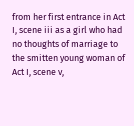from her first entrance in Act I, scene iii as a girl who had no thoughts of marriage to the smitten young woman of Act I, scene v,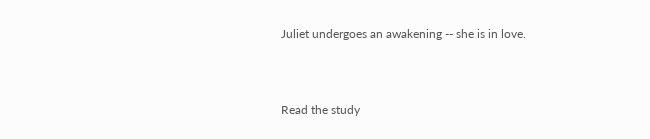Juliet undergoes an awakening -- she is in love.



Read the study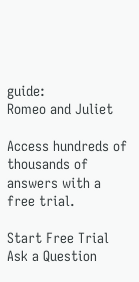guide:
Romeo and Juliet

Access hundreds of thousands of answers with a free trial.

Start Free Trial
Ask a Question